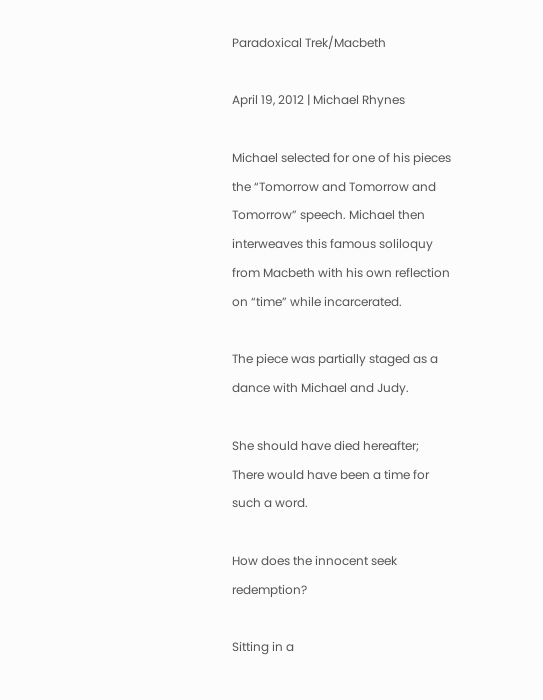Paradoxical Trek/Macbeth

April 19, 2012 | Michael Rhynes

Michael selected for one of his pieces the “Tomorrow and Tomorrow and Tomorrow” speech. Michael then interweaves this famous soliloquy from Macbeth with his own reflection on “time” while incarcerated.

The piece was partially staged as a dance with Michael and Judy.

She should have died hereafter;
There would have been a time for such a word.

How does the innocent seek redemption?

Sitting in a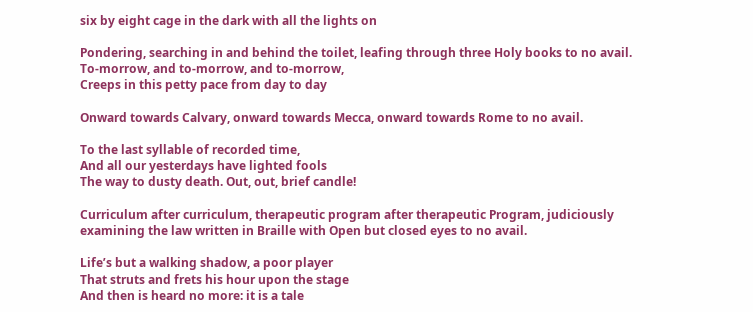six by eight cage in the dark with all the lights on

Pondering, searching in and behind the toilet, leafing through three Holy books to no avail.
To-morrow, and to-morrow, and to-morrow,
Creeps in this petty pace from day to day

Onward towards Calvary, onward towards Mecca, onward towards Rome to no avail.

To the last syllable of recorded time,
And all our yesterdays have lighted fools
The way to dusty death. Out, out, brief candle!

Curriculum after curriculum, therapeutic program after therapeutic Program, judiciously examining the law written in Braille with Open but closed eyes to no avail.

Life’s but a walking shadow, a poor player
That struts and frets his hour upon the stage
And then is heard no more: it is a tale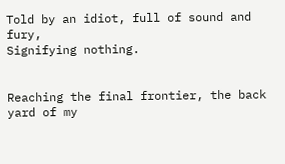Told by an idiot, full of sound and fury,
Signifying nothing.


Reaching the final frontier, the back yard of my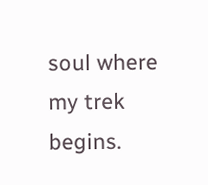soul where my trek begins.